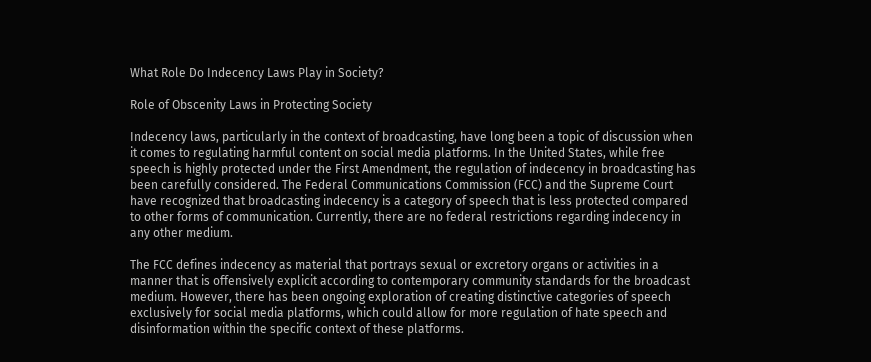What Role Do Indecency Laws Play in Society?

Role of Obscenity Laws in Protecting Society

Indecency laws, particularly in the context of broadcasting, have long been a topic of discussion when it comes to regulating harmful content on social media platforms. In the United States, while free speech is highly protected under the First Amendment, the regulation of indecency in broadcasting has been carefully considered. The Federal Communications Commission (FCC) and the Supreme Court have recognized that broadcasting indecency is a category of speech that is less protected compared to other forms of communication. Currently, there are no federal restrictions regarding indecency in any other medium.

The FCC defines indecency as material that portrays sexual or excretory organs or activities in a manner that is offensively explicit according to contemporary community standards for the broadcast medium. However, there has been ongoing exploration of creating distinctive categories of speech exclusively for social media platforms, which could allow for more regulation of hate speech and disinformation within the specific context of these platforms.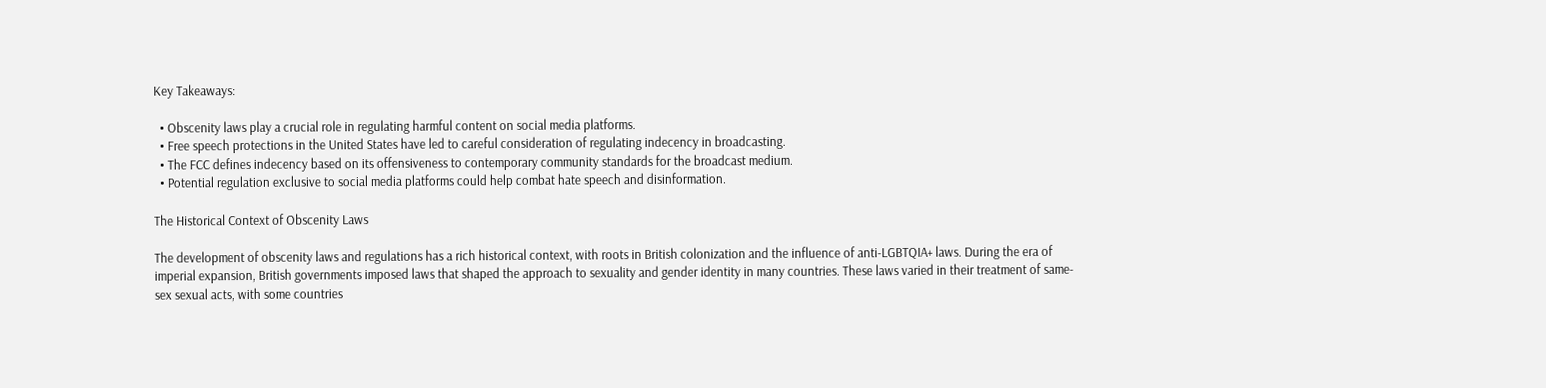Key Takeaways:

  • Obscenity laws play a crucial role in regulating harmful content on social media platforms.
  • Free speech protections in the United States have led to careful consideration of regulating indecency in broadcasting.
  • The FCC defines indecency based on its offensiveness to contemporary community standards for the broadcast medium.
  • Potential regulation exclusive to social media platforms could help combat hate speech and disinformation.

The Historical Context of Obscenity Laws

The development of obscenity laws and regulations has a rich historical context, with roots in British colonization and the influence of anti-LGBTQIA+ laws. During the era of imperial expansion, British governments imposed laws that shaped the approach to sexuality and gender identity in many countries. These laws varied in their treatment of same-sex sexual acts, with some countries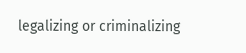legalizing or criminalizing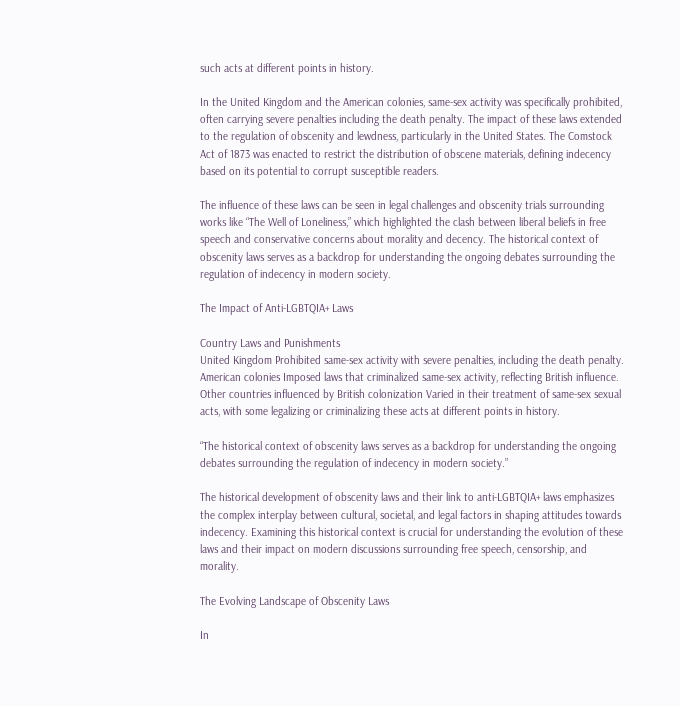such acts at different points in history.

In the United Kingdom and the American colonies, same-sex activity was specifically prohibited, often carrying severe penalties including the death penalty. The impact of these laws extended to the regulation of obscenity and lewdness, particularly in the United States. The Comstock Act of 1873 was enacted to restrict the distribution of obscene materials, defining indecency based on its potential to corrupt susceptible readers.

The influence of these laws can be seen in legal challenges and obscenity trials surrounding works like “The Well of Loneliness,” which highlighted the clash between liberal beliefs in free speech and conservative concerns about morality and decency. The historical context of obscenity laws serves as a backdrop for understanding the ongoing debates surrounding the regulation of indecency in modern society.

The Impact of Anti-LGBTQIA+ Laws

Country Laws and Punishments
United Kingdom Prohibited same-sex activity with severe penalties, including the death penalty.
American colonies Imposed laws that criminalized same-sex activity, reflecting British influence.
Other countries influenced by British colonization Varied in their treatment of same-sex sexual acts, with some legalizing or criminalizing these acts at different points in history.

“The historical context of obscenity laws serves as a backdrop for understanding the ongoing debates surrounding the regulation of indecency in modern society.”

The historical development of obscenity laws and their link to anti-LGBTQIA+ laws emphasizes the complex interplay between cultural, societal, and legal factors in shaping attitudes towards indecency. Examining this historical context is crucial for understanding the evolution of these laws and their impact on modern discussions surrounding free speech, censorship, and morality.

The Evolving Landscape of Obscenity Laws

In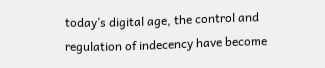today’s digital age, the control and regulation of indecency have become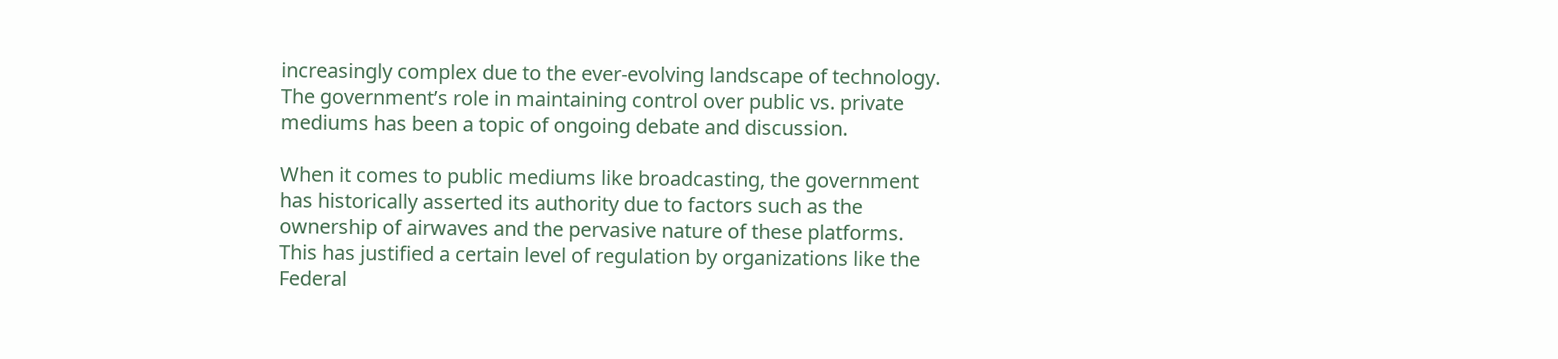increasingly complex due to the ever-evolving landscape of technology. The government’s role in maintaining control over public vs. private mediums has been a topic of ongoing debate and discussion.

When it comes to public mediums like broadcasting, the government has historically asserted its authority due to factors such as the ownership of airwaves and the pervasive nature of these platforms. This has justified a certain level of regulation by organizations like the Federal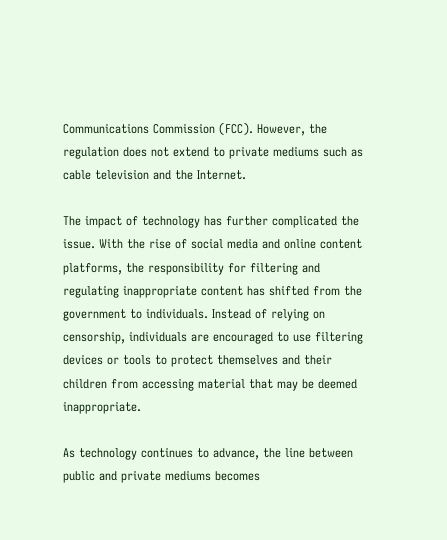Communications Commission (FCC). However, the regulation does not extend to private mediums such as cable television and the Internet.

The impact of technology has further complicated the issue. With the rise of social media and online content platforms, the responsibility for filtering and regulating inappropriate content has shifted from the government to individuals. Instead of relying on censorship, individuals are encouraged to use filtering devices or tools to protect themselves and their children from accessing material that may be deemed inappropriate.

As technology continues to advance, the line between public and private mediums becomes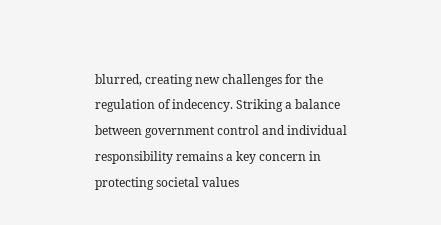blurred, creating new challenges for the regulation of indecency. Striking a balance between government control and individual responsibility remains a key concern in protecting societal values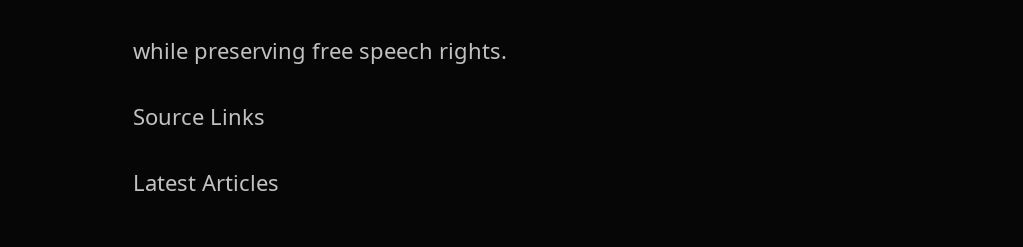while preserving free speech rights.

Source Links

Latest Articles